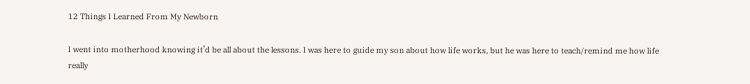12 Things I Learned From My Newborn

I went into motherhood knowing it’d be all about the lessons. I was here to guide my son about how life works, but he was here to teach/remind me how life really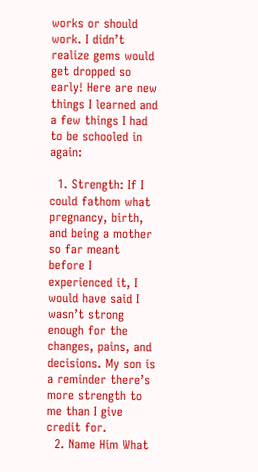works or should work. I didn’t realize gems would get dropped so early! Here are new things I learned and a few things I had to be schooled in again:

  1. Strength: If I could fathom what pregnancy, birth, and being a mother so far meant before I experienced it, I would have said I wasn’t strong enough for the changes, pains, and decisions. My son is a reminder there’s more strength to me than I give credit for.
  2. Name Him What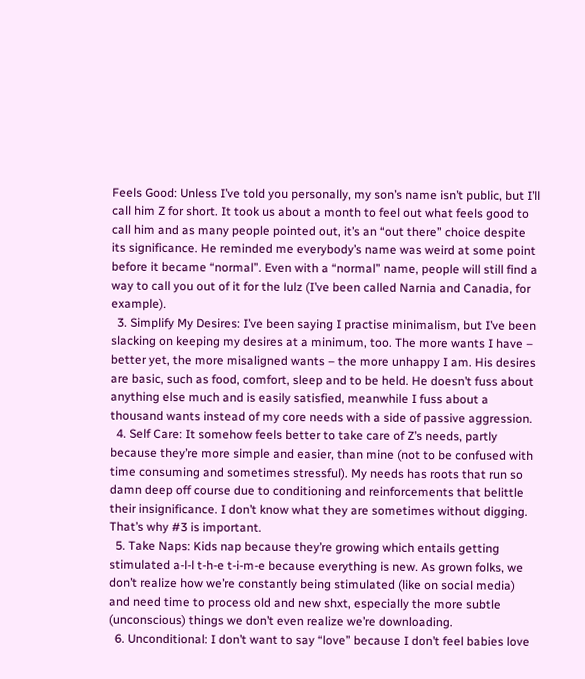Feels Good: Unless I’ve told you personally, my son’s name isn’t public, but I’ll call him Z for short. It took us about a month to feel out what feels good to call him and as many people pointed out, it’s an “out there” choice despite its significance. He reminded me everybody’s name was weird at some point before it became “normal”. Even with a “normal” name, people will still find a way to call you out of it for the lulz (I’ve been called Narnia and Canadia, for example).
  3. Simplify My Desires: I’ve been saying I practise minimalism, but I’ve been slacking on keeping my desires at a minimum, too. The more wants I have – better yet, the more misaligned wants – the more unhappy I am. His desires are basic, such as food, comfort, sleep and to be held. He doesn’t fuss about anything else much and is easily satisfied, meanwhile I fuss about a thousand wants instead of my core needs with a side of passive aggression.
  4. Self Care: It somehow feels better to take care of Z’s needs, partly because they’re more simple and easier, than mine (not to be confused with time consuming and sometimes stressful). My needs has roots that run so damn deep off course due to conditioning and reinforcements that belittle their insignificance. I don’t know what they are sometimes without digging. That’s why #3 is important.
  5. Take Naps: Kids nap because they’re growing which entails getting stimulated a-l-l t-h-e t-i-m-e because everything is new. As grown folks, we don’t realize how we’re constantly being stimulated (like on social media) and need time to process old and new shxt, especially the more subtle (unconscious) things we don’t even realize we’re downloading.
  6. Unconditional: I don’t want to say “love” because I don’t feel babies love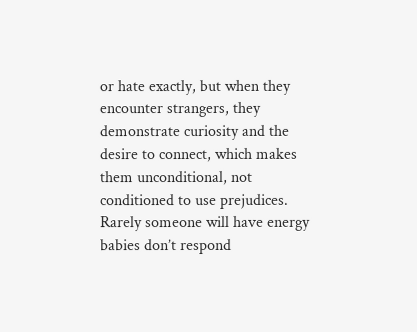or hate exactly, but when they encounter strangers, they demonstrate curiosity and the desire to connect, which makes them unconditional, not conditioned to use prejudices. Rarely someone will have energy babies don’t respond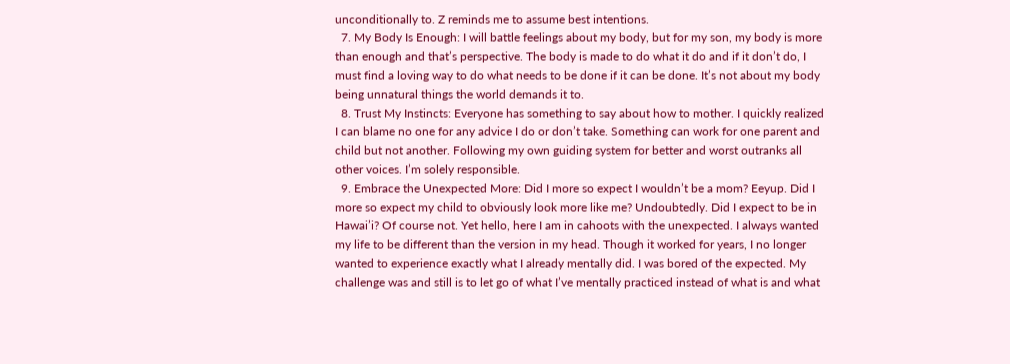unconditionally to. Z reminds me to assume best intentions.
  7. My Body Is Enough: I will battle feelings about my body, but for my son, my body is more than enough and that’s perspective. The body is made to do what it do and if it don’t do, I must find a loving way to do what needs to be done if it can be done. It’s not about my body being unnatural things the world demands it to.
  8. Trust My Instincts: Everyone has something to say about how to mother. I quickly realized I can blame no one for any advice I do or don’t take. Something can work for one parent and child but not another. Following my own guiding system for better and worst outranks all other voices. I’m solely responsible.
  9. Embrace the Unexpected More: Did I more so expect I wouldn’t be a mom? Eeyup. Did I more so expect my child to obviously look more like me? Undoubtedly. Did I expect to be in Hawai’i? Of course not. Yet hello, here I am in cahoots with the unexpected. I always wanted my life to be different than the version in my head. Though it worked for years, I no longer wanted to experience exactly what I already mentally did. I was bored of the expected. My challenge was and still is to let go of what I’ve mentally practiced instead of what is and what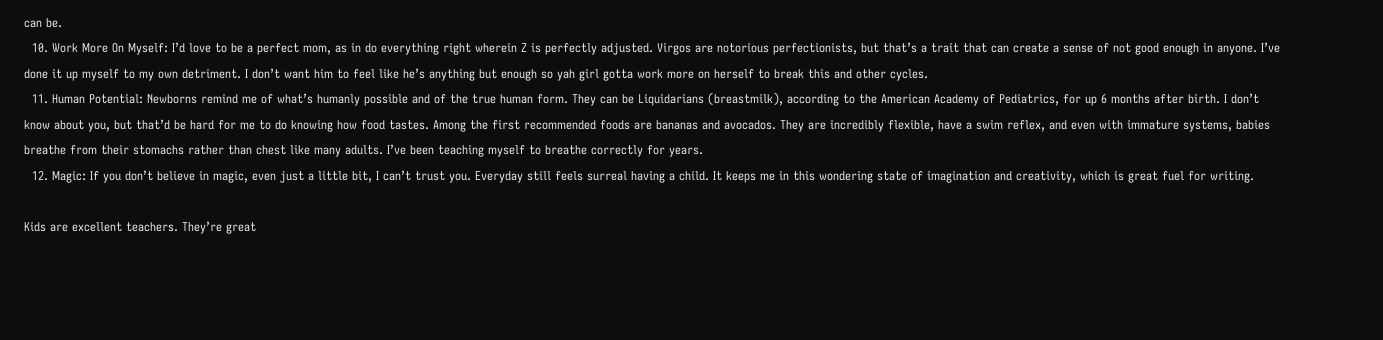can be.
  10. Work More On Myself: I’d love to be a perfect mom, as in do everything right wherein Z is perfectly adjusted. Virgos are notorious perfectionists, but that’s a trait that can create a sense of not good enough in anyone. I’ve done it up myself to my own detriment. I don’t want him to feel like he’s anything but enough so yah girl gotta work more on herself to break this and other cycles.
  11. Human Potential: Newborns remind me of what’s humanly possible and of the true human form. They can be Liquidarians (breastmilk), according to the American Academy of Pediatrics, for up 6 months after birth. I don’t know about you, but that’d be hard for me to do knowing how food tastes. Among the first recommended foods are bananas and avocados. They are incredibly flexible, have a swim reflex, and even with immature systems, babies breathe from their stomachs rather than chest like many adults. I’ve been teaching myself to breathe correctly for years.
  12. Magic: If you don’t believe in magic, even just a little bit, I can’t trust you. Everyday still feels surreal having a child. It keeps me in this wondering state of imagination and creativity, which is great fuel for writing.

Kids are excellent teachers. They’re great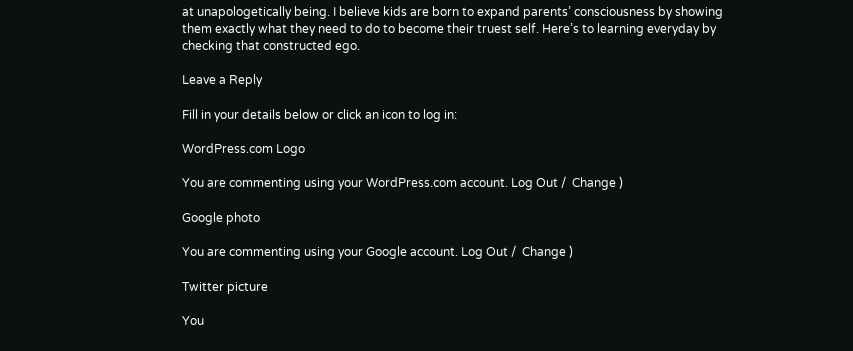at unapologetically being. I believe kids are born to expand parents’ consciousness by showing them exactly what they need to do to become their truest self. Here’s to learning everyday by checking that constructed ego.

Leave a Reply

Fill in your details below or click an icon to log in:

WordPress.com Logo

You are commenting using your WordPress.com account. Log Out /  Change )

Google photo

You are commenting using your Google account. Log Out /  Change )

Twitter picture

You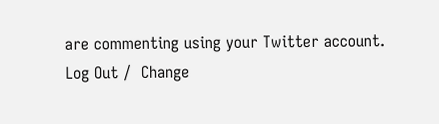are commenting using your Twitter account. Log Out /  Change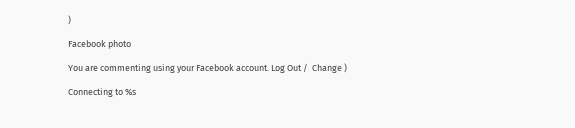)

Facebook photo

You are commenting using your Facebook account. Log Out /  Change )

Connecting to %s